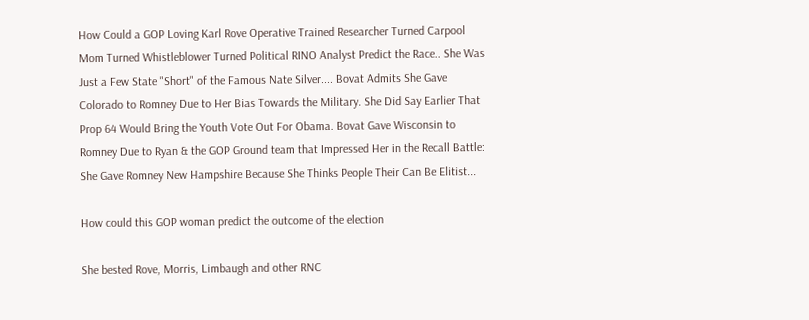How Could a GOP Loving Karl Rove Operative Trained Researcher Turned Carpool Mom Turned Whistleblower Turned Political RINO Analyst Predict the Race.. She Was Just a Few State "Short" of the Famous Nate Silver.... Bovat Admits She Gave Colorado to Romney Due to Her Bias Towards the Military. She Did Say Earlier That Prop 64 Would Bring the Youth Vote Out For Obama. Bovat Gave Wisconsin to Romney Due to Ryan & the GOP Ground team that Impressed Her in the Recall Battle: She Gave Romney New Hampshire Because She Thinks People Their Can Be Elitist...

How could this GOP woman predict the outcome of the election

She bested Rove, Morris, Limbaugh and other RNC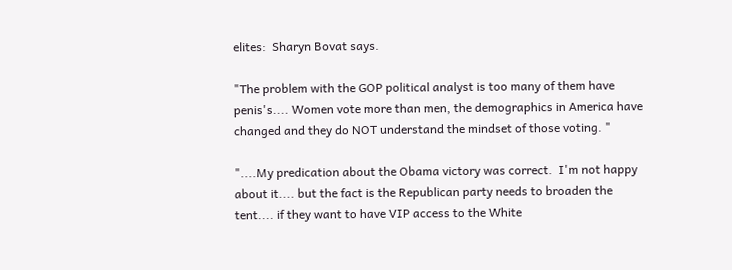elites:  Sharyn Bovat says.

"The problem with the GOP political analyst is too many of them have penis's.... Women vote more than men, the demographics in America have changed and they do NOT understand the mindset of those voting. "

"....My predication about the Obama victory was correct.  I'm not happy about it.... but the fact is the Republican party needs to broaden the tent.... if they want to have VIP access to the White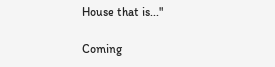House that is..."

Coming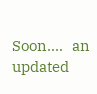Soon....   an updated